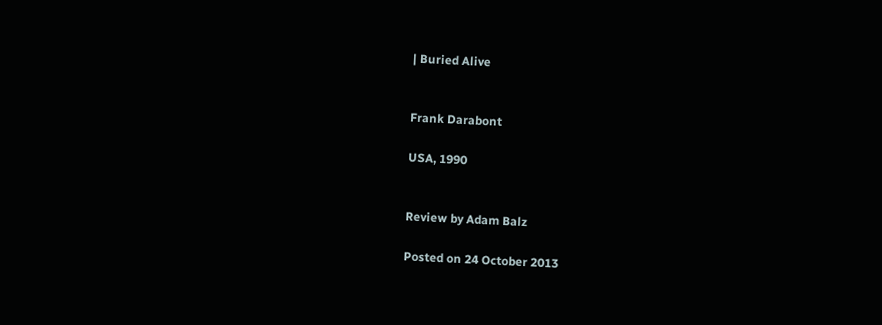| Buried Alive


Frank Darabont

USA, 1990


Review by Adam Balz

Posted on 24 October 2013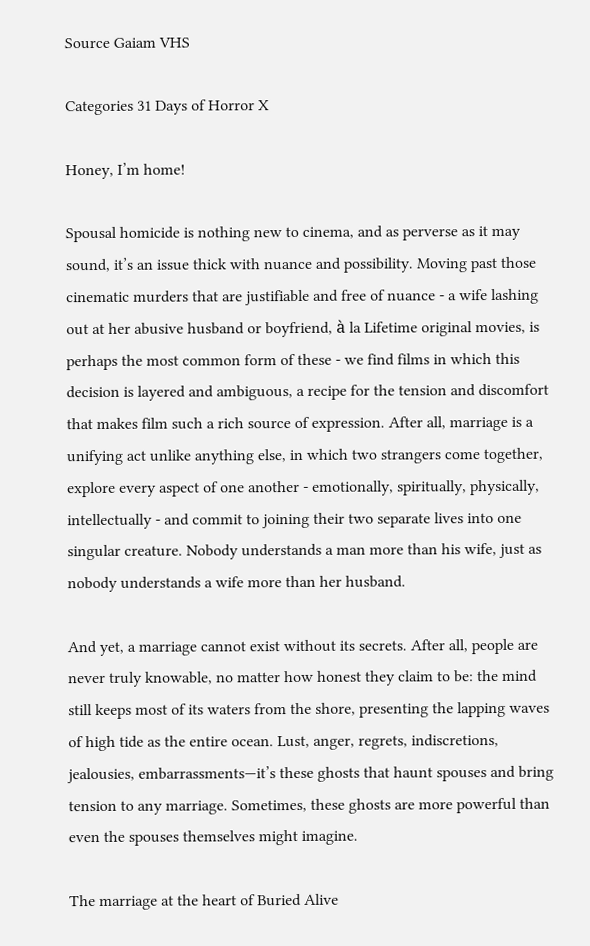Source Gaiam VHS

Categories 31 Days of Horror X

Honey, I’m home!

Spousal homicide is nothing new to cinema, and as perverse as it may sound, it’s an issue thick with nuance and possibility. Moving past those cinematic murders that are justifiable and free of nuance - a wife lashing out at her abusive husband or boyfriend, à la Lifetime original movies, is perhaps the most common form of these - we find films in which this decision is layered and ambiguous, a recipe for the tension and discomfort that makes film such a rich source of expression. After all, marriage is a unifying act unlike anything else, in which two strangers come together, explore every aspect of one another - emotionally, spiritually, physically, intellectually - and commit to joining their two separate lives into one singular creature. Nobody understands a man more than his wife, just as nobody understands a wife more than her husband.

And yet, a marriage cannot exist without its secrets. After all, people are never truly knowable, no matter how honest they claim to be: the mind still keeps most of its waters from the shore, presenting the lapping waves of high tide as the entire ocean. Lust, anger, regrets, indiscretions, jealousies, embarrassments—it’s these ghosts that haunt spouses and bring tension to any marriage. Sometimes, these ghosts are more powerful than even the spouses themselves might imagine.

The marriage at the heart of Buried Alive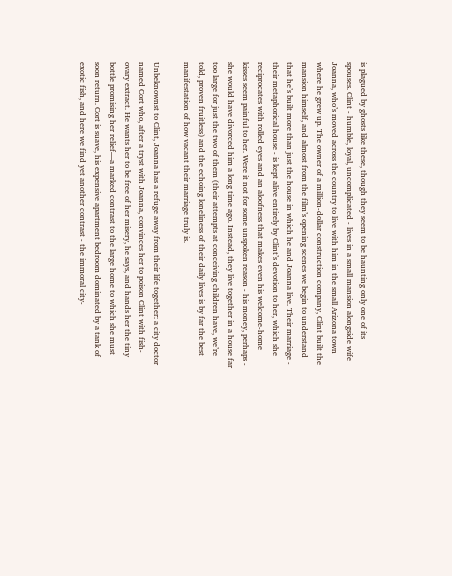is plagued by ghosts like these, though they seem to be haunting only one of its spouses. Clint - humble, loyal, uncomplicated - lives in a small mansion alongside wife Joanna, who’s moved across the country to live with him in the small Arizona town where he grew up. The owner of a million-dollar construction company, Clint built the mansion himself, and almost from the film’s opening scenes we begin to understand that he’s built more than just the house in which he and Joanna live. Their marriage - their metaphorical house - is kept alive entirely by Clint’s devotion to her, which she reciprocates with rolled eyes and an aloofness that makes even his welcome-home kisses seem painful to her. Were it not for some unspoken reason - his money, perhaps - she would have divorced him a long time ago. Instead, they live together in a house far too large for just the two of them (their attempts at conceiving children have, we’re told, proven fruitless) and the echoing loneliness of their daily lives is by far the best manifestation of how vacant their marriage truly is.

Unbeknownst to Clint, Joanna has a refuge away from their life together: a city doctor named Cort who, after a tryst with Joanna, convinces her to poison Clint with fish-ovary extract. He wants her to be free of her misery, he says, and hands her the tiny bottle promising her relief—a marked contrast to the large home to which she must soon return. Cort is suave, his expensive apartment bedroom dominated by a tank of exotic fish, and here we find yet another contrast - the immoral city-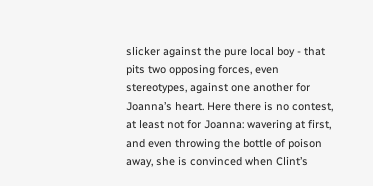slicker against the pure local boy - that pits two opposing forces, even stereotypes, against one another for Joanna’s heart. Here there is no contest, at least not for Joanna: wavering at first, and even throwing the bottle of poison away, she is convinced when Clint’s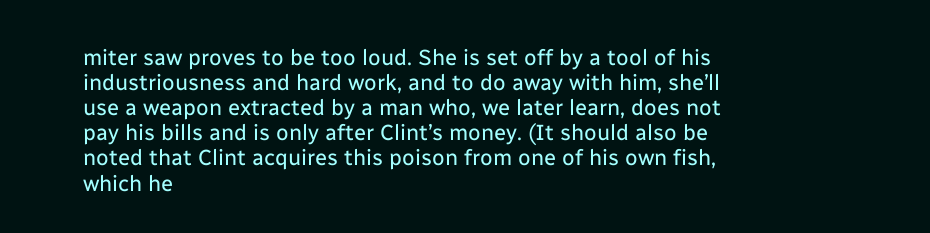miter saw proves to be too loud. She is set off by a tool of his industriousness and hard work, and to do away with him, she’ll use a weapon extracted by a man who, we later learn, does not pay his bills and is only after Clint’s money. (It should also be noted that Clint acquires this poison from one of his own fish, which he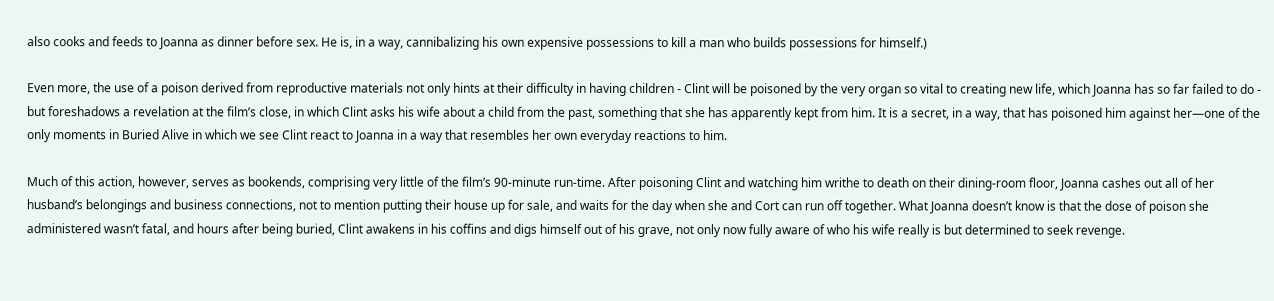also cooks and feeds to Joanna as dinner before sex. He is, in a way, cannibalizing his own expensive possessions to kill a man who builds possessions for himself.)

Even more, the use of a poison derived from reproductive materials not only hints at their difficulty in having children - Clint will be poisoned by the very organ so vital to creating new life, which Joanna has so far failed to do - but foreshadows a revelation at the film’s close, in which Clint asks his wife about a child from the past, something that she has apparently kept from him. It is a secret, in a way, that has poisoned him against her—one of the only moments in Buried Alive in which we see Clint react to Joanna in a way that resembles her own everyday reactions to him.

Much of this action, however, serves as bookends, comprising very little of the film’s 90-minute run-time. After poisoning Clint and watching him writhe to death on their dining-room floor, Joanna cashes out all of her husband’s belongings and business connections, not to mention putting their house up for sale, and waits for the day when she and Cort can run off together. What Joanna doesn’t know is that the dose of poison she administered wasn’t fatal, and hours after being buried, Clint awakens in his coffins and digs himself out of his grave, not only now fully aware of who his wife really is but determined to seek revenge.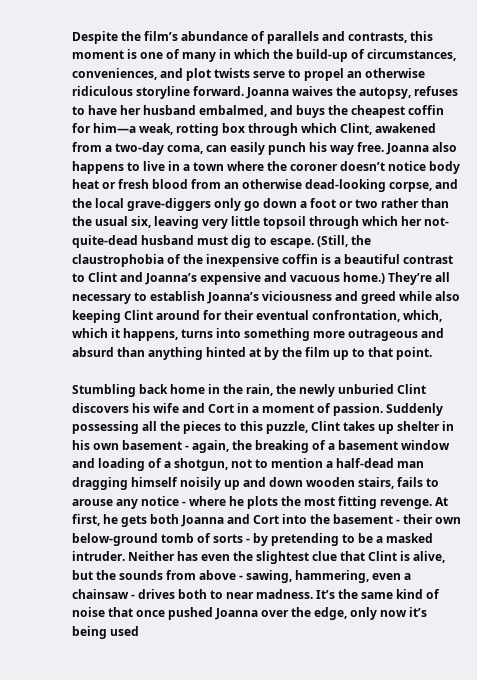Despite the film’s abundance of parallels and contrasts, this moment is one of many in which the build-up of circumstances, conveniences, and plot twists serve to propel an otherwise ridiculous storyline forward. Joanna waives the autopsy, refuses to have her husband embalmed, and buys the cheapest coffin for him—a weak, rotting box through which Clint, awakened from a two-day coma, can easily punch his way free. Joanna also happens to live in a town where the coroner doesn’t notice body heat or fresh blood from an otherwise dead-looking corpse, and the local grave-diggers only go down a foot or two rather than the usual six, leaving very little topsoil through which her not-quite-dead husband must dig to escape. (Still, the claustrophobia of the inexpensive coffin is a beautiful contrast to Clint and Joanna’s expensive and vacuous home.) They’re all necessary to establish Joanna’s viciousness and greed while also keeping Clint around for their eventual confrontation, which, which it happens, turns into something more outrageous and absurd than anything hinted at by the film up to that point.

Stumbling back home in the rain, the newly unburied Clint discovers his wife and Cort in a moment of passion. Suddenly possessing all the pieces to this puzzle, Clint takes up shelter in his own basement - again, the breaking of a basement window and loading of a shotgun, not to mention a half-dead man dragging himself noisily up and down wooden stairs, fails to arouse any notice - where he plots the most fitting revenge. At first, he gets both Joanna and Cort into the basement - their own below-ground tomb of sorts - by pretending to be a masked intruder. Neither has even the slightest clue that Clint is alive, but the sounds from above - sawing, hammering, even a chainsaw - drives both to near madness. It’s the same kind of noise that once pushed Joanna over the edge, only now it’s being used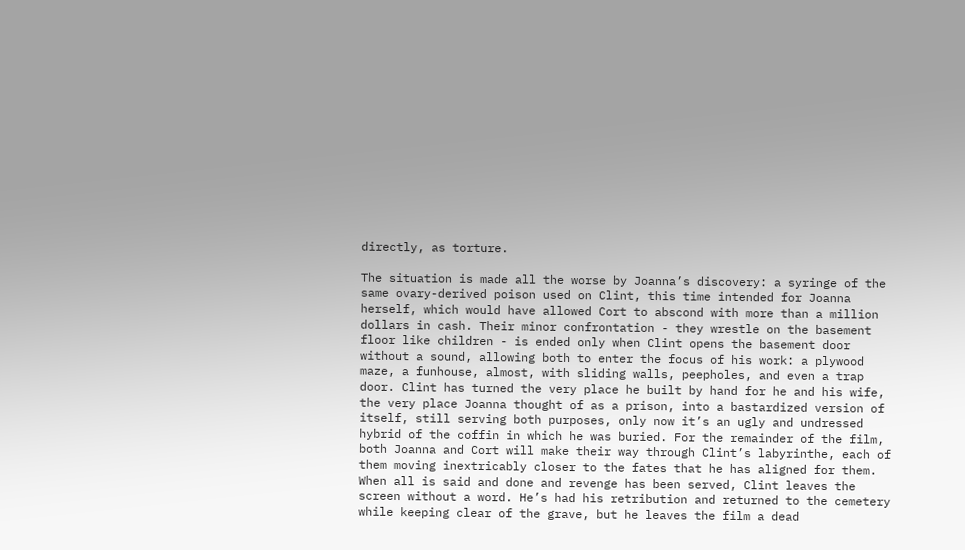directly, as torture.

The situation is made all the worse by Joanna’s discovery: a syringe of the same ovary-derived poison used on Clint, this time intended for Joanna herself, which would have allowed Cort to abscond with more than a million dollars in cash. Their minor confrontation - they wrestle on the basement floor like children - is ended only when Clint opens the basement door without a sound, allowing both to enter the focus of his work: a plywood maze, a funhouse, almost, with sliding walls, peepholes, and even a trap door. Clint has turned the very place he built by hand for he and his wife, the very place Joanna thought of as a prison, into a bastardized version of itself, still serving both purposes, only now it’s an ugly and undressed hybrid of the coffin in which he was buried. For the remainder of the film, both Joanna and Cort will make their way through Clint’s labyrinthe, each of them moving inextricably closer to the fates that he has aligned for them. When all is said and done and revenge has been served, Clint leaves the screen without a word. He’s had his retribution and returned to the cemetery while keeping clear of the grave, but he leaves the film a dead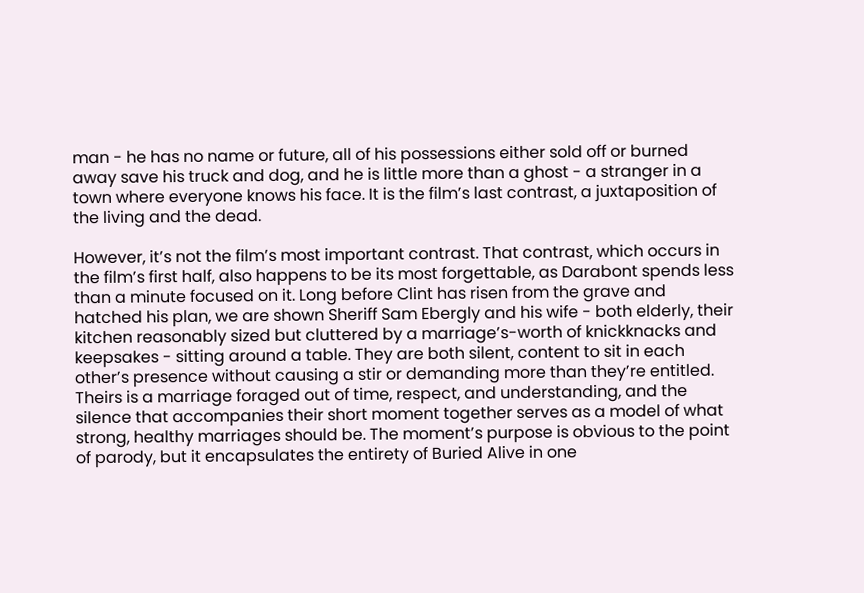man - he has no name or future, all of his possessions either sold off or burned away save his truck and dog, and he is little more than a ghost - a stranger in a town where everyone knows his face. It is the film’s last contrast, a juxtaposition of the living and the dead.

However, it’s not the film’s most important contrast. That contrast, which occurs in the film’s first half, also happens to be its most forgettable, as Darabont spends less than a minute focused on it. Long before Clint has risen from the grave and hatched his plan, we are shown Sheriff Sam Ebergly and his wife - both elderly, their kitchen reasonably sized but cluttered by a marriage’s-worth of knickknacks and keepsakes - sitting around a table. They are both silent, content to sit in each other’s presence without causing a stir or demanding more than they’re entitled. Theirs is a marriage foraged out of time, respect, and understanding, and the silence that accompanies their short moment together serves as a model of what strong, healthy marriages should be. The moment’s purpose is obvious to the point of parody, but it encapsulates the entirety of Buried Alive in one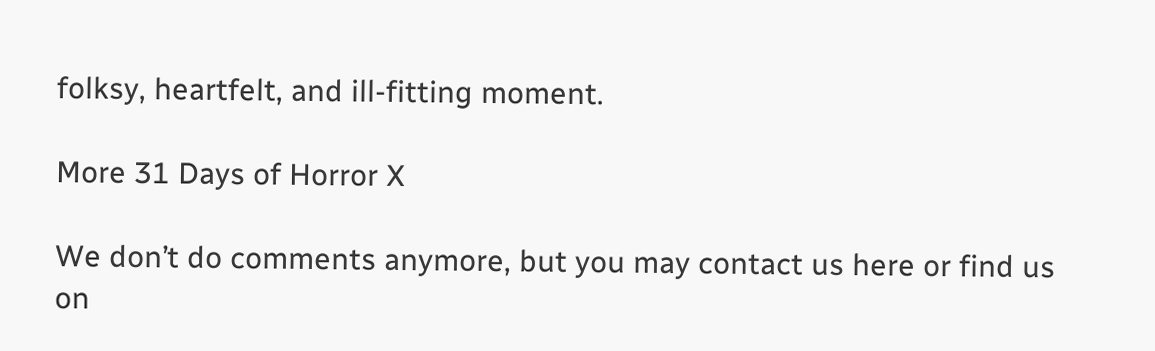folksy, heartfelt, and ill-fitting moment.

More 31 Days of Horror X

We don’t do comments anymore, but you may contact us here or find us on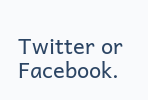Twitter or Facebook.